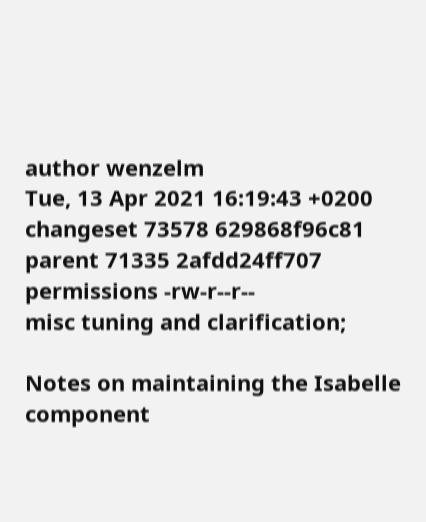author wenzelm
Tue, 13 Apr 2021 16:19:43 +0200
changeset 73578 629868f96c81
parent 71335 2afdd24ff707
permissions -rw-r--r--
misc tuning and clarification;

Notes on maintaining the Isabelle component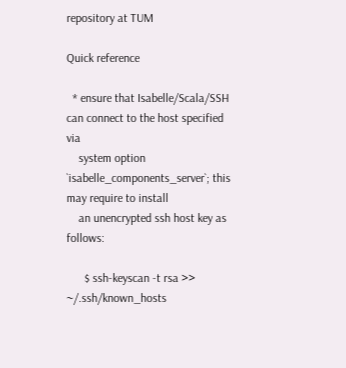repository at TUM

Quick reference

  * ensure that Isabelle/Scala/SSH can connect to the host specified via
    system option `isabelle_components_server`; this may require to install
    an unencrypted ssh host key as follows:

      $ ssh-keyscan -t rsa >> ~/.ssh/known_hosts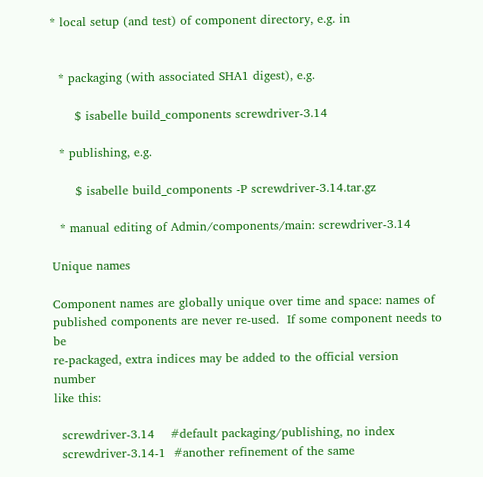* local setup (and test) of component directory, e.g. in


  * packaging (with associated SHA1 digest), e.g.

      $ isabelle build_components screwdriver-3.14

  * publishing, e.g.

      $ isabelle build_components -P screwdriver-3.14.tar.gz

  * manual editing of Admin/components/main: screwdriver-3.14

Unique names

Component names are globally unique over time and space: names of
published components are never re-used.  If some component needs to be
re-packaged, extra indices may be added to the official version number
like this:

  screwdriver-3.14    #default packaging/publishing, no index
  screwdriver-3.14-1  #another refinement of the same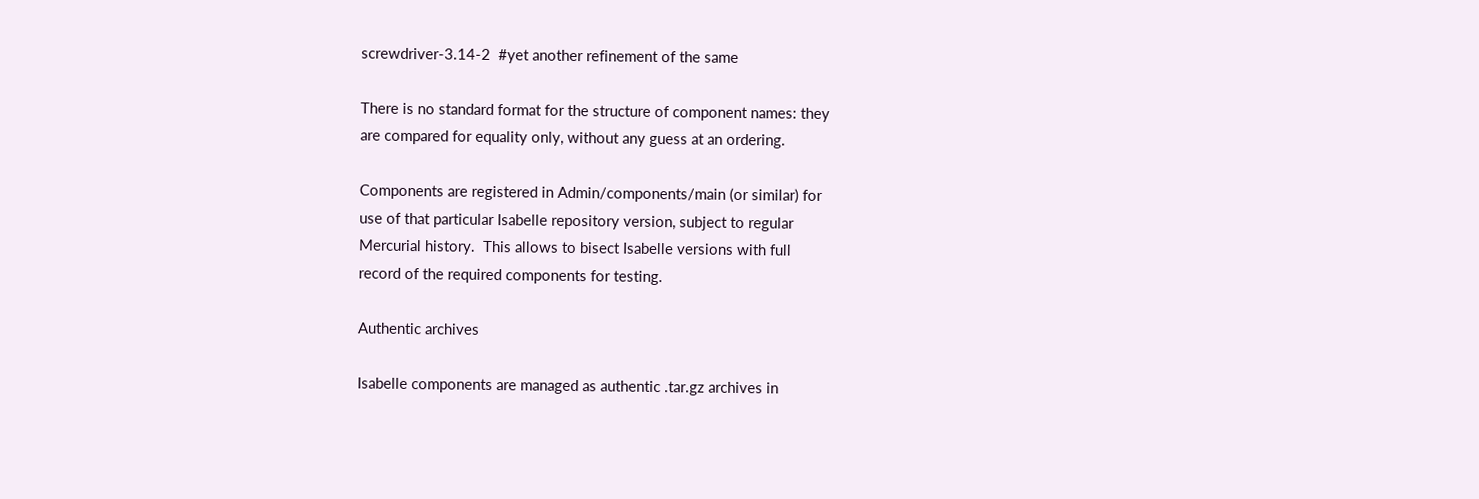screwdriver-3.14-2  #yet another refinement of the same

There is no standard format for the structure of component names: they
are compared for equality only, without any guess at an ordering.

Components are registered in Admin/components/main (or similar) for
use of that particular Isabelle repository version, subject to regular
Mercurial history.  This allows to bisect Isabelle versions with full
record of the required components for testing.

Authentic archives

Isabelle components are managed as authentic .tar.gz archives in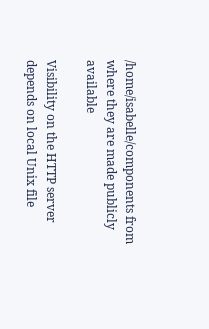/home/isabelle/components from where they are made publicly available

Visibility on the HTTP server depends on local Unix file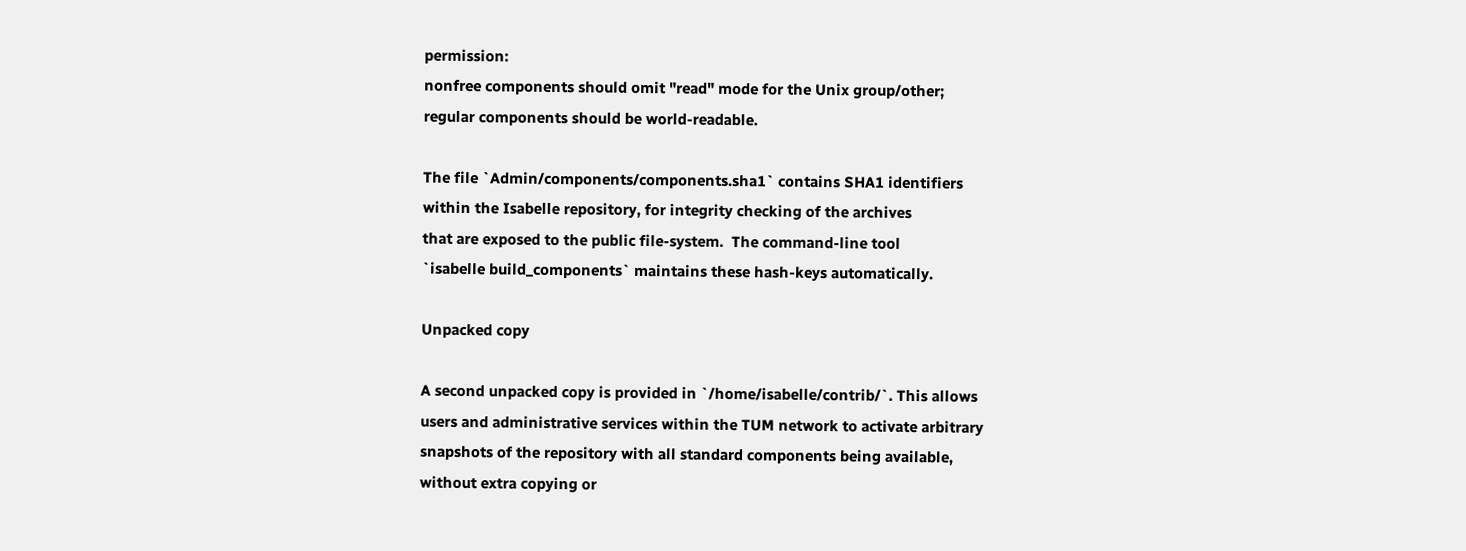permission:
nonfree components should omit "read" mode for the Unix group/other;
regular components should be world-readable.

The file `Admin/components/components.sha1` contains SHA1 identifiers
within the Isabelle repository, for integrity checking of the archives
that are exposed to the public file-system.  The command-line tool
`isabelle build_components` maintains these hash-keys automatically.

Unpacked copy

A second unpacked copy is provided in `/home/isabelle/contrib/`. This allows
users and administrative services within the TUM network to activate arbitrary
snapshots of the repository with all standard components being available,
without extra copying or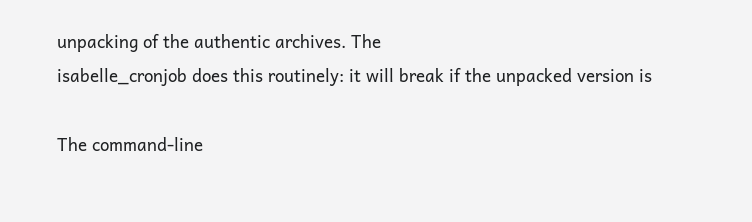unpacking of the authentic archives. The
isabelle_cronjob does this routinely: it will break if the unpacked version is

The command-line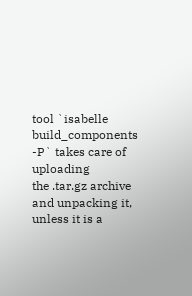tool `isabelle build_components -P` takes care of uploading
the .tar.gz archive and unpacking it, unless it is a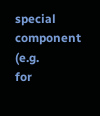special component (e.g.
for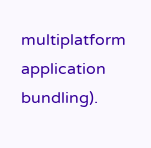multiplatform application bundling).